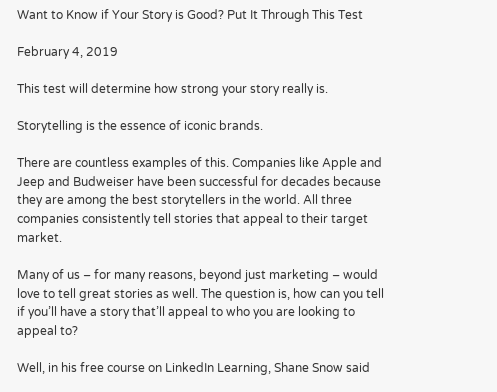Want to Know if Your Story is Good? Put It Through This Test

February 4, 2019

This test will determine how strong your story really is.

Storytelling is the essence of iconic brands.

There are countless examples of this. Companies like Apple and Jeep and Budweiser have been successful for decades because they are among the best storytellers in the world. All three companies consistently tell stories that appeal to their target market.

Many of us – for many reasons, beyond just marketing – would love to tell great stories as well. The question is, how can you tell if you’ll have a story that’ll appeal to who you are looking to appeal to?

Well, in his free course on LinkedIn Learning, Shane Snow said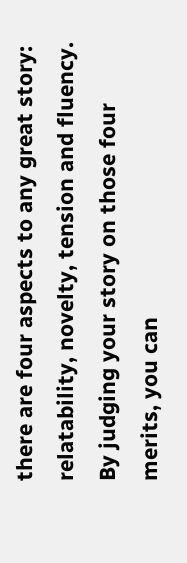there are four aspects to any great story: relatability, novelty, tension and fluency. By judging your story on those four merits, you can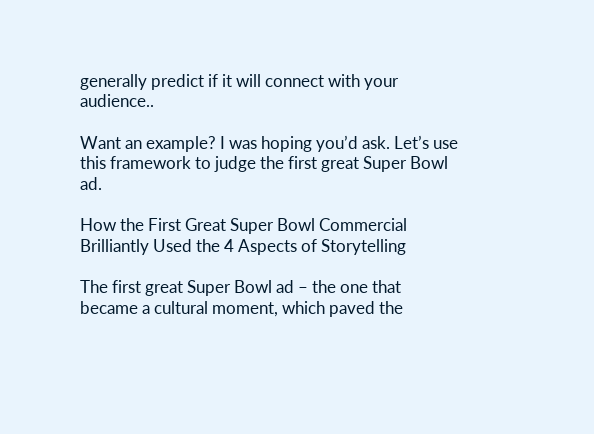generally predict if it will connect with your audience..

Want an example? I was hoping you’d ask. Let’s use this framework to judge the first great Super Bowl ad.

How the First Great Super Bowl Commercial Brilliantly Used the 4 Aspects of Storytelling

The first great Super Bowl ad – the one that became a cultural moment, which paved the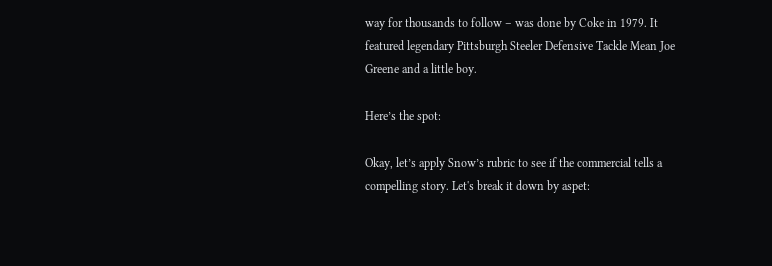way for thousands to follow – was done by Coke in 1979. It featured legendary Pittsburgh Steeler Defensive Tackle Mean Joe Greene and a little boy.

Here’s the spot:

Okay, let’s apply Snow’s rubric to see if the commercial tells a compelling story. Let's break it down by aspet: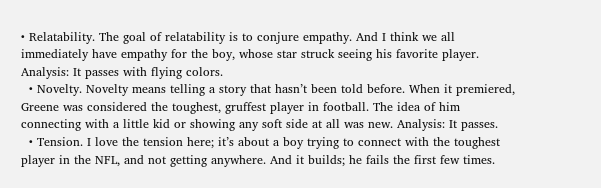• Relatability. The goal of relatability is to conjure empathy. And I think we all immediately have empathy for the boy, whose star struck seeing his favorite player. Analysis: It passes with flying colors.
  • Novelty. Novelty means telling a story that hasn’t been told before. When it premiered, Greene was considered the toughest, gruffest player in football. The idea of him connecting with a little kid or showing any soft side at all was new. Analysis: It passes.
  • Tension. I love the tension here; it’s about a boy trying to connect with the toughest player in the NFL, and not getting anywhere. And it builds; he fails the first few times.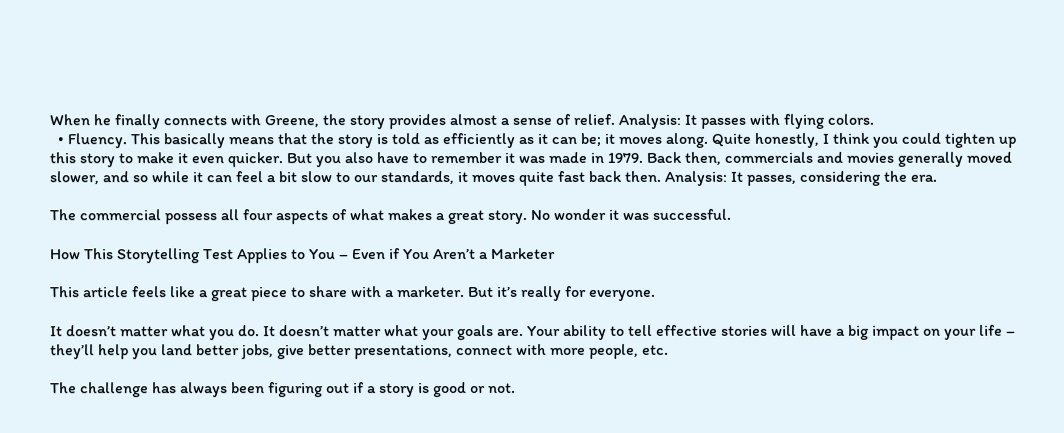When he finally connects with Greene, the story provides almost a sense of relief. Analysis: It passes with flying colors.
  • Fluency. This basically means that the story is told as efficiently as it can be; it moves along. Quite honestly, I think you could tighten up this story to make it even quicker. But you also have to remember it was made in 1979. Back then, commercials and movies generally moved slower, and so while it can feel a bit slow to our standards, it moves quite fast back then. Analysis: It passes, considering the era.

The commercial possess all four aspects of what makes a great story. No wonder it was successful.

How This Storytelling Test Applies to You – Even if You Aren’t a Marketer

This article feels like a great piece to share with a marketer. But it’s really for everyone.

It doesn’t matter what you do. It doesn’t matter what your goals are. Your ability to tell effective stories will have a big impact on your life – they’ll help you land better jobs, give better presentations, connect with more people, etc.

The challenge has always been figuring out if a story is good or not.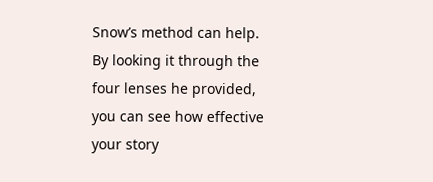Snow’s method can help. By looking it through the four lenses he provided, you can see how effective your story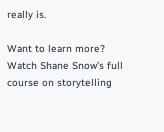really is.

Want to learn more? Watch Shane Snow’s full course on storytelling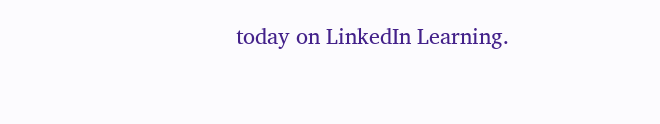today on LinkedIn Learning.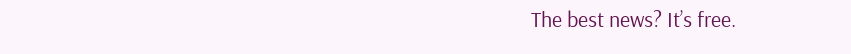The best news? It’s free.